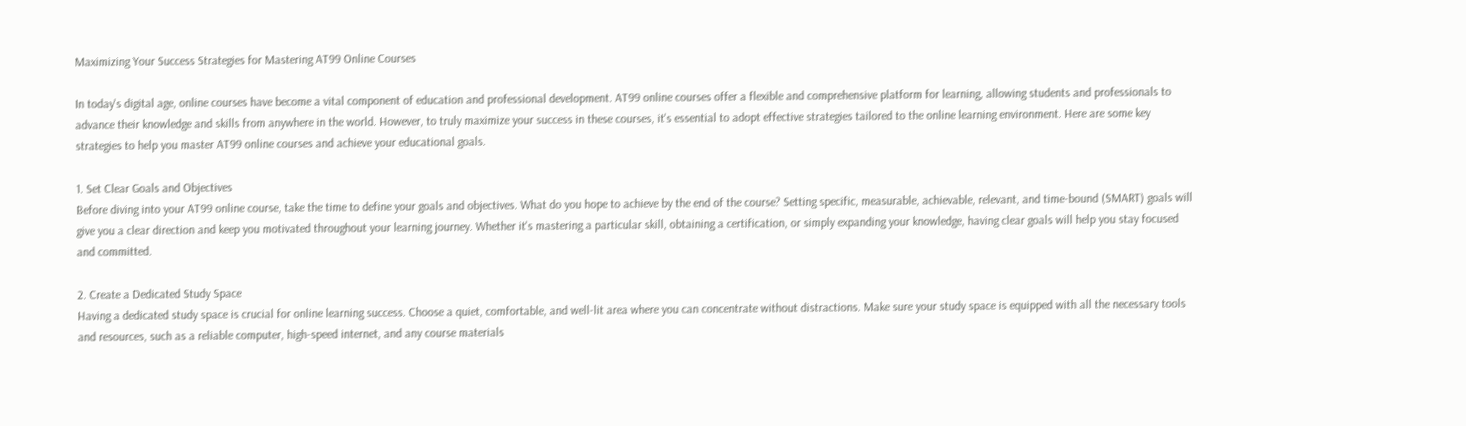Maximizing Your Success Strategies for Mastering AT99 Online Courses

In today's digital age, online courses have become a vital component of education and professional development. AT99 online courses offer a flexible and comprehensive platform for learning, allowing students and professionals to advance their knowledge and skills from anywhere in the world. However, to truly maximize your success in these courses, it's essential to adopt effective strategies tailored to the online learning environment. Here are some key strategies to help you master AT99 online courses and achieve your educational goals.

1. Set Clear Goals and Objectives
Before diving into your AT99 online course, take the time to define your goals and objectives. What do you hope to achieve by the end of the course? Setting specific, measurable, achievable, relevant, and time-bound (SMART) goals will give you a clear direction and keep you motivated throughout your learning journey. Whether it's mastering a particular skill, obtaining a certification, or simply expanding your knowledge, having clear goals will help you stay focused and committed.

2. Create a Dedicated Study Space
Having a dedicated study space is crucial for online learning success. Choose a quiet, comfortable, and well-lit area where you can concentrate without distractions. Make sure your study space is equipped with all the necessary tools and resources, such as a reliable computer, high-speed internet, and any course materials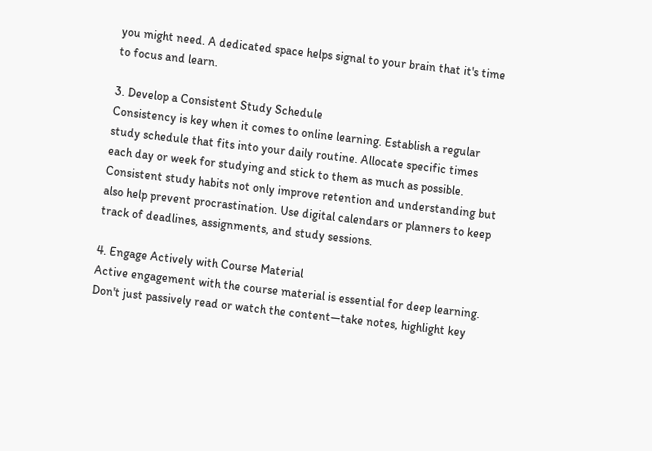you might need. A dedicated space helps signal to your brain that it's time to focus and learn.

3. Develop a Consistent Study Schedule
Consistency is key when it comes to online learning. Establish a regular study schedule that fits into your daily routine. Allocate specific times each day or week for studying and stick to them as much as possible. Consistent study habits not only improve retention and understanding but also help prevent procrastination. Use digital calendars or planners to keep track of deadlines, assignments, and study sessions.

4. Engage Actively with Course Material
Active engagement with the course material is essential for deep learning. Don't just passively read or watch the content—take notes, highlight key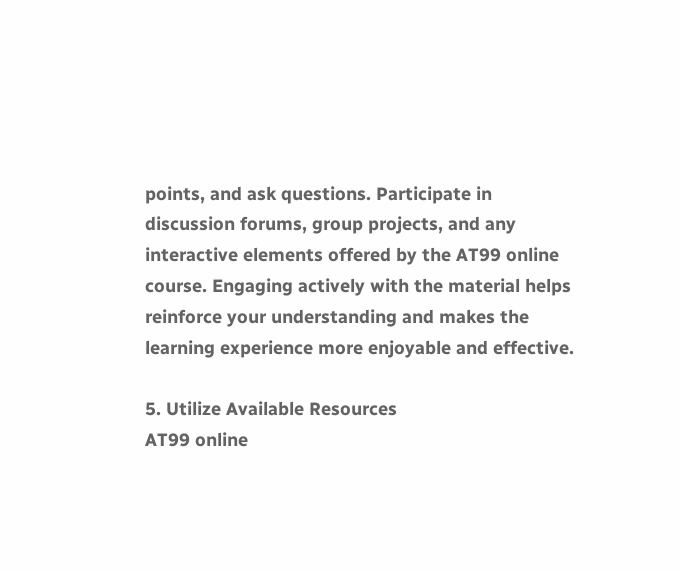points, and ask questions. Participate in discussion forums, group projects, and any interactive elements offered by the AT99 online course. Engaging actively with the material helps reinforce your understanding and makes the learning experience more enjoyable and effective.

5. Utilize Available Resources
AT99 online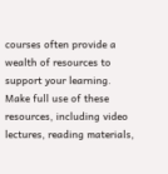courses often provide a wealth of resources to support your learning. Make full use of these resources, including video lectures, reading materials,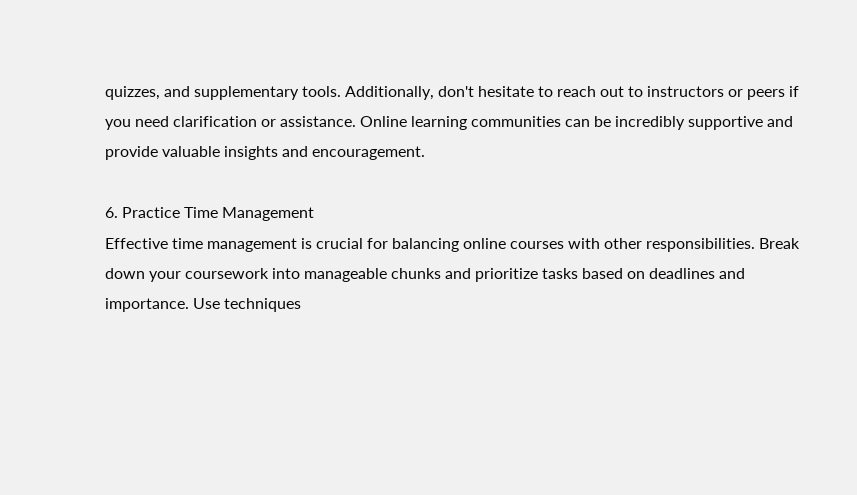quizzes, and supplementary tools. Additionally, don't hesitate to reach out to instructors or peers if you need clarification or assistance. Online learning communities can be incredibly supportive and provide valuable insights and encouragement.

6. Practice Time Management
Effective time management is crucial for balancing online courses with other responsibilities. Break down your coursework into manageable chunks and prioritize tasks based on deadlines and importance. Use techniques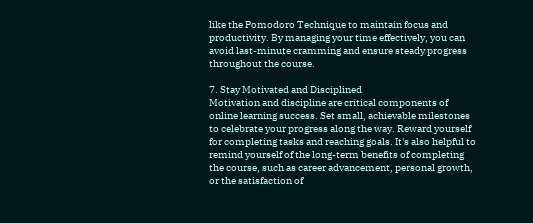like the Pomodoro Technique to maintain focus and productivity. By managing your time effectively, you can avoid last-minute cramming and ensure steady progress throughout the course.

7. Stay Motivated and Disciplined
Motivation and discipline are critical components of online learning success. Set small, achievable milestones to celebrate your progress along the way. Reward yourself for completing tasks and reaching goals. It's also helpful to remind yourself of the long-term benefits of completing the course, such as career advancement, personal growth, or the satisfaction of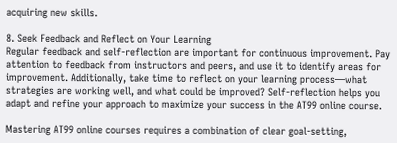acquiring new skills.

8. Seek Feedback and Reflect on Your Learning
Regular feedback and self-reflection are important for continuous improvement. Pay attention to feedback from instructors and peers, and use it to identify areas for improvement. Additionally, take time to reflect on your learning process—what strategies are working well, and what could be improved? Self-reflection helps you adapt and refine your approach to maximize your success in the AT99 online course.

Mastering AT99 online courses requires a combination of clear goal-setting,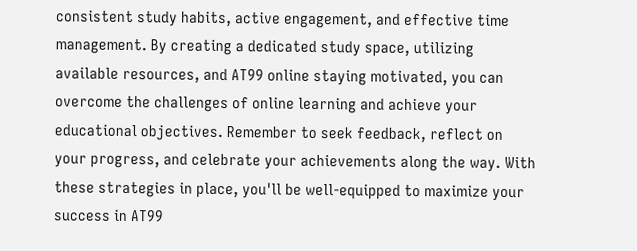consistent study habits, active engagement, and effective time management. By creating a dedicated study space, utilizing available resources, and AT99 online staying motivated, you can overcome the challenges of online learning and achieve your educational objectives. Remember to seek feedback, reflect on your progress, and celebrate your achievements along the way. With these strategies in place, you'll be well-equipped to maximize your success in AT99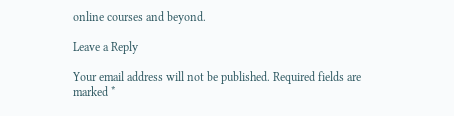online courses and beyond.

Leave a Reply

Your email address will not be published. Required fields are marked *